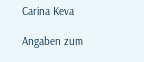Carina Keva

Angaben zum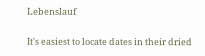Lebenslauf

It's easiest to locate dates in their dried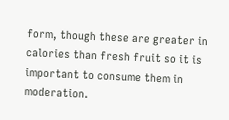form, though these are greater in calories than fresh fruit so it is important to consume them in moderation.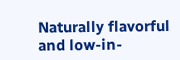Naturally flavorful and low-in-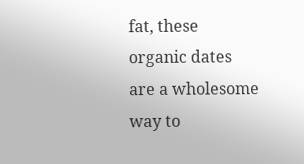fat, these organic dates are a wholesome way to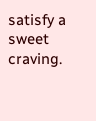satisfy a sweet craving.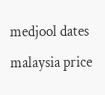medjool dates malaysia price